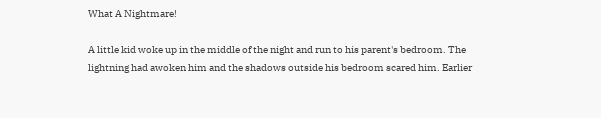What A Nightmare!

A little kid woke up in the middle of the night and run to his parent's bedroom. The lightning had awoken him and the shadows outside his bedroom scared him. Earlier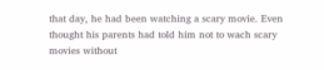that day, he had been watching a scary movie. Even thought his parents had told him not to wach scary movies without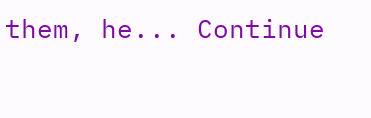them, he... Continue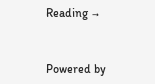Reading →


Powered by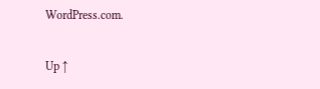WordPress.com.

Up ↑